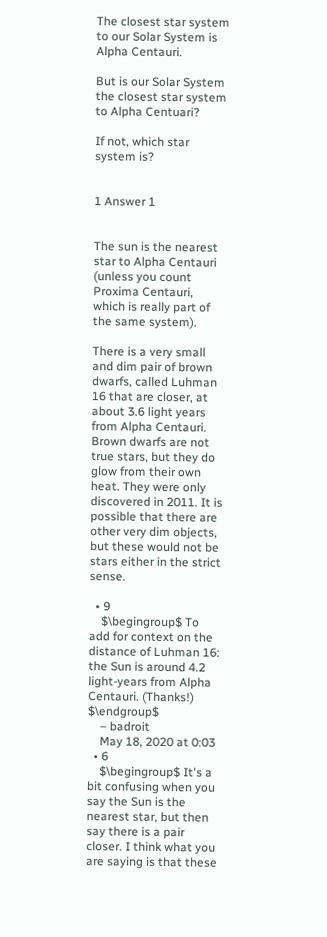The closest star system to our Solar System is Alpha Centauri.

But is our Solar System the closest star system to Alpha Centuari?

If not, which star system is?


1 Answer 1


The sun is the nearest star to Alpha Centauri (unless you count Proxima Centauri, which is really part of the same system).

There is a very small and dim pair of brown dwarfs, called Luhman 16 that are closer, at about 3.6 light years from Alpha Centauri. Brown dwarfs are not true stars, but they do glow from their own heat. They were only discovered in 2011. It is possible that there are other very dim objects, but these would not be stars either in the strict sense.

  • 9
    $\begingroup$ To add for context on the distance of Luhman 16: the Sun is around 4.2 light-years from Alpha Centauri. (Thanks!) $\endgroup$
    – badroit
    May 18, 2020 at 0:03
  • 6
    $\begingroup$ It's a bit confusing when you say the Sun is the nearest star, but then say there is a pair closer. I think what you are saying is that these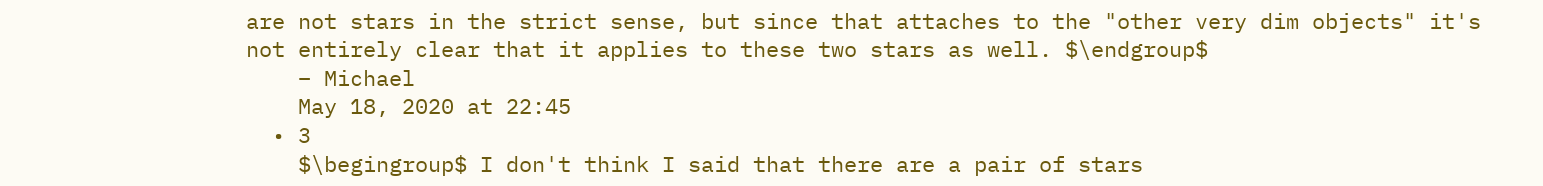are not stars in the strict sense, but since that attaches to the "other very dim objects" it's not entirely clear that it applies to these two stars as well. $\endgroup$
    – Michael
    May 18, 2020 at 22:45
  • 3
    $\begingroup$ I don't think I said that there are a pair of stars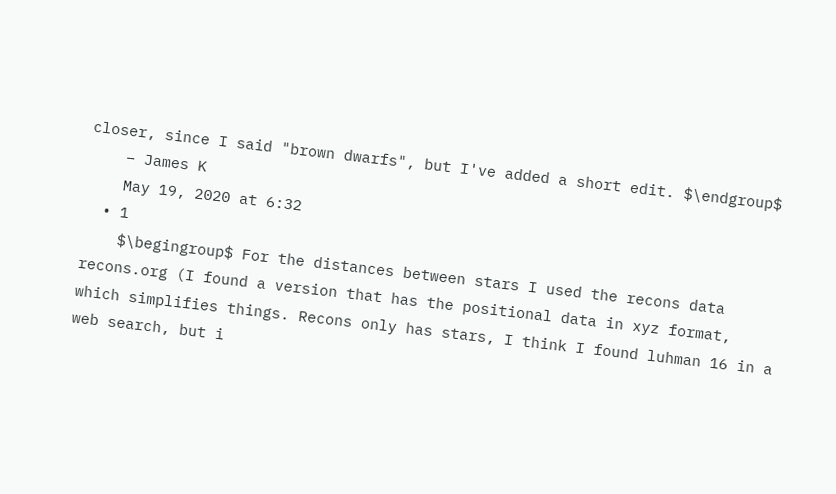closer, since I said "brown dwarfs", but I've added a short edit. $\endgroup$
    – James K
    May 19, 2020 at 6:32
  • 1
    $\begingroup$ For the distances between stars I used the recons data recons.org (I found a version that has the positional data in xyz format, which simplifies things. Recons only has stars, I think I found luhman 16 in a web search, but i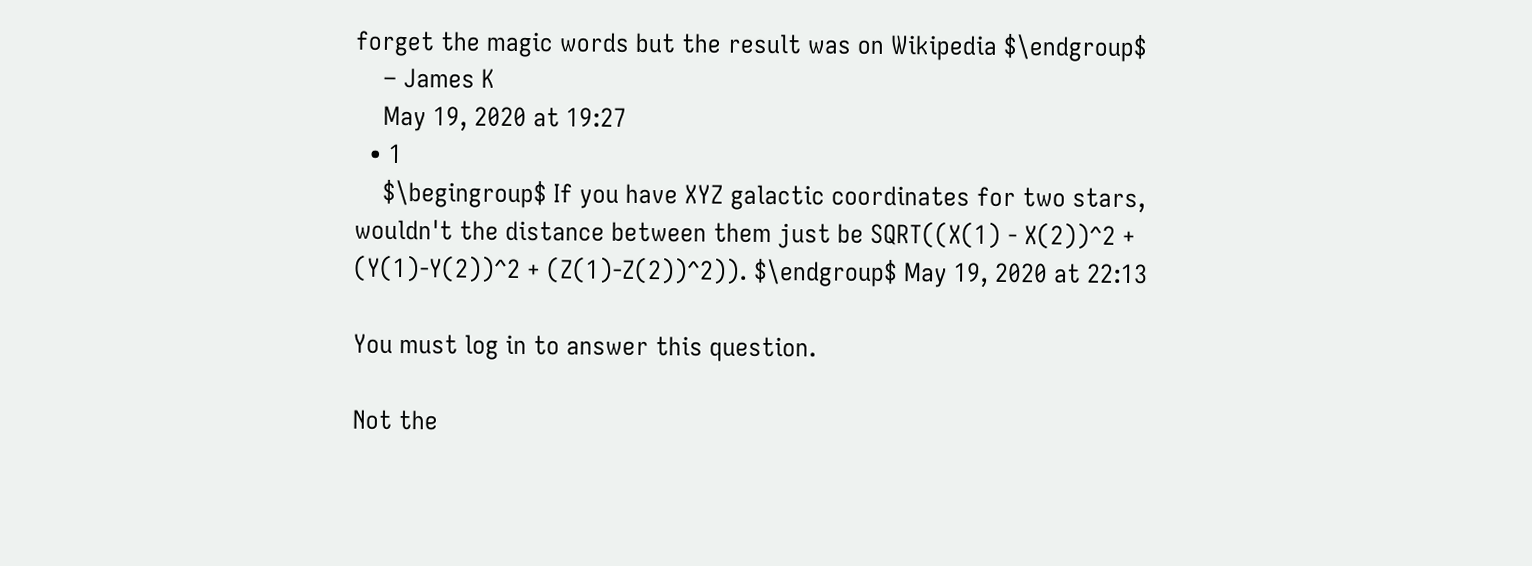forget the magic words but the result was on Wikipedia $\endgroup$
    – James K
    May 19, 2020 at 19:27
  • 1
    $\begingroup$ If you have XYZ galactic coordinates for two stars, wouldn't the distance between them just be SQRT((X(1) - X(2))^2 + (Y(1)-Y(2))^2 + (Z(1)-Z(2))^2)). $\endgroup$ May 19, 2020 at 22:13

You must log in to answer this question.

Not the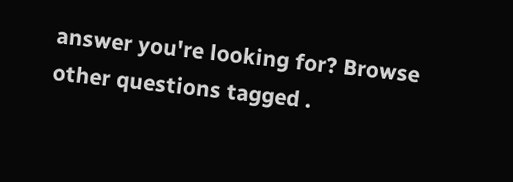answer you're looking for? Browse other questions tagged .